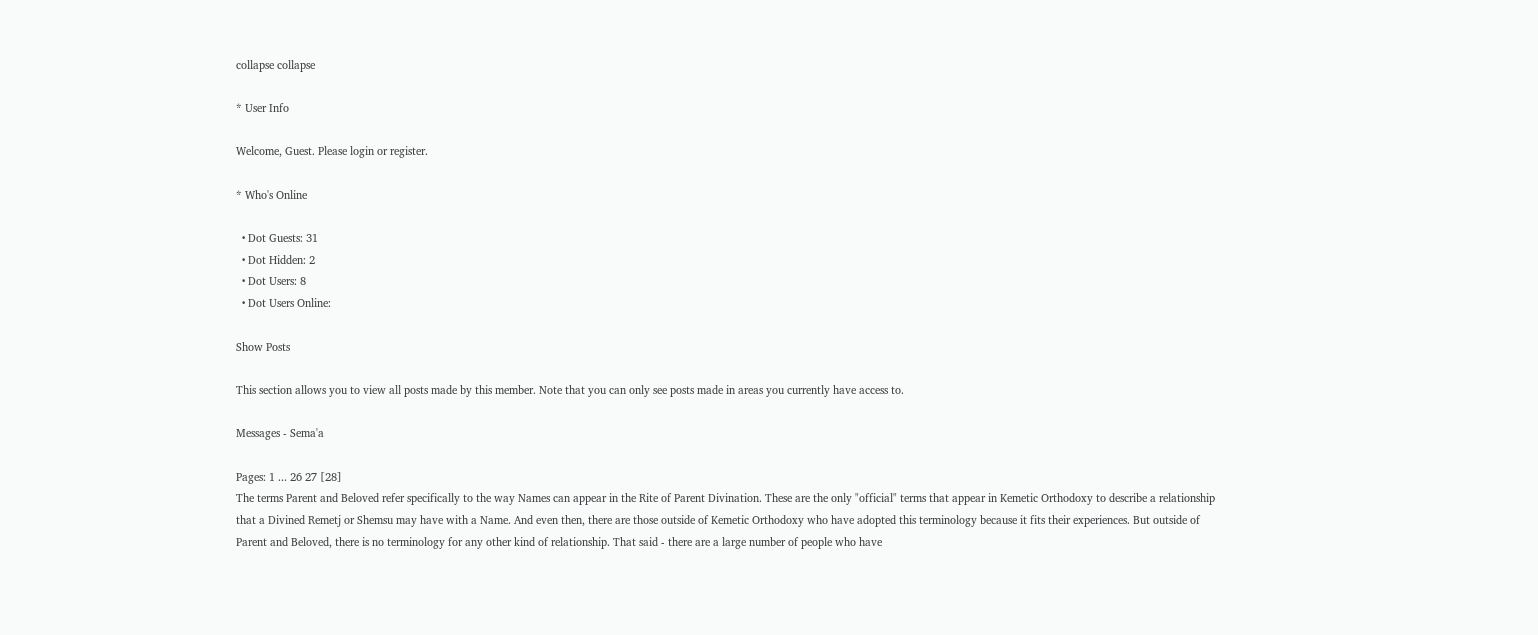collapse collapse

* User Info

Welcome, Guest. Please login or register.

* Who's Online

  • Dot Guests: 31
  • Dot Hidden: 2
  • Dot Users: 8
  • Dot Users Online:

Show Posts

This section allows you to view all posts made by this member. Note that you can only see posts made in areas you currently have access to.

Messages - Sema'a

Pages: 1 ... 26 27 [28]
The terms Parent and Beloved refer specifically to the way Names can appear in the Rite of Parent Divination. These are the only "official" terms that appear in Kemetic Orthodoxy to describe a relationship that a Divined Remetj or Shemsu may have with a Name. And even then, there are those outside of Kemetic Orthodoxy who have adopted this terminology because it fits their experiences. But outside of Parent and Beloved, there is no terminology for any other kind of relationship. That said - there are a large number of people who have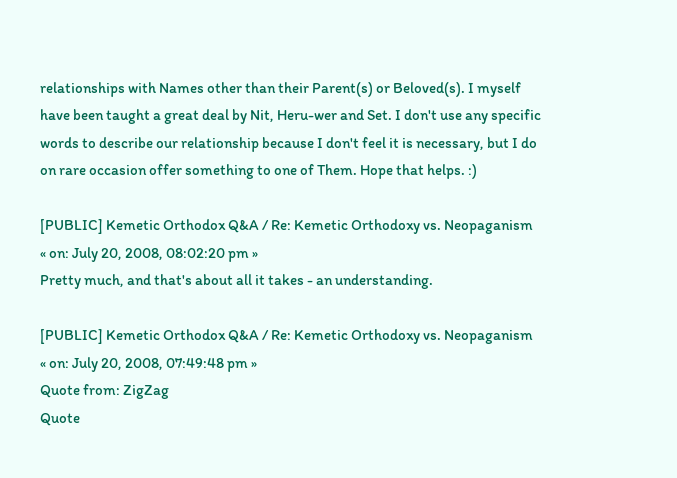relationships with Names other than their Parent(s) or Beloved(s). I myself have been taught a great deal by Nit, Heru-wer and Set. I don't use any specific words to describe our relationship because I don't feel it is necessary, but I do on rare occasion offer something to one of Them. Hope that helps. :)

[PUBLIC] Kemetic Orthodox Q&A / Re: Kemetic Orthodoxy vs. Neopaganism
« on: July 20, 2008, 08:02:20 pm »
Pretty much, and that's about all it takes - an understanding.

[PUBLIC] Kemetic Orthodox Q&A / Re: Kemetic Orthodoxy vs. Neopaganism
« on: July 20, 2008, 07:49:48 pm »
Quote from: ZigZag
Quote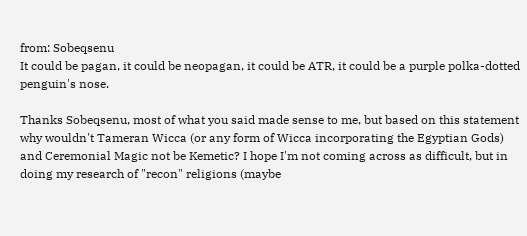from: Sobeqsenu
It could be pagan, it could be neopagan, it could be ATR, it could be a purple polka-dotted penguin's nose.

Thanks Sobeqsenu, most of what you said made sense to me, but based on this statement why wouldn't Tameran Wicca (or any form of Wicca incorporating the Egyptian Gods) and Ceremonial Magic not be Kemetic? I hope I'm not coming across as difficult, but in doing my research of "recon" religions (maybe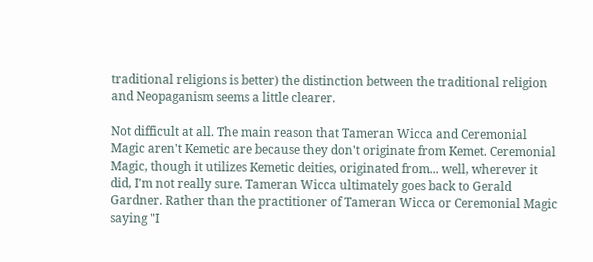traditional religions is better) the distinction between the traditional religion and Neopaganism seems a little clearer.

Not difficult at all. The main reason that Tameran Wicca and Ceremonial Magic aren't Kemetic are because they don't originate from Kemet. Ceremonial Magic, though it utilizes Kemetic deities, originated from... well, wherever it did, I'm not really sure. Tameran Wicca ultimately goes back to Gerald Gardner. Rather than the practitioner of Tameran Wicca or Ceremonial Magic saying "I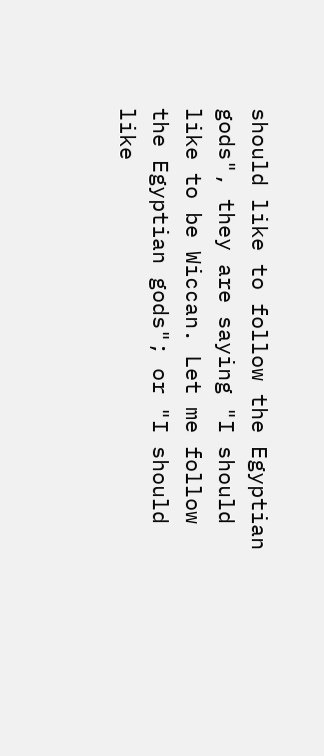should like to follow the Egyptian gods", they are saying "I should like to be Wiccan. Let me follow the Egyptian gods"; or "I should like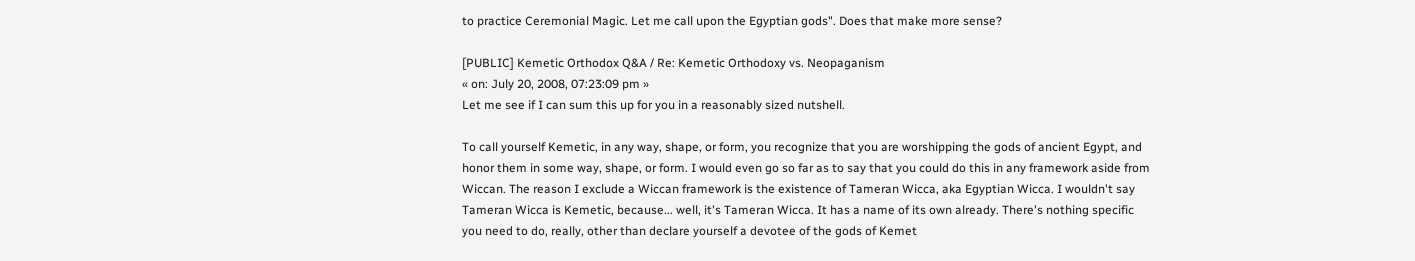to practice Ceremonial Magic. Let me call upon the Egyptian gods". Does that make more sense?

[PUBLIC] Kemetic Orthodox Q&A / Re: Kemetic Orthodoxy vs. Neopaganism
« on: July 20, 2008, 07:23:09 pm »
Let me see if I can sum this up for you in a reasonably sized nutshell.

To call yourself Kemetic, in any way, shape, or form, you recognize that you are worshipping the gods of ancient Egypt, and honor them in some way, shape, or form. I would even go so far as to say that you could do this in any framework aside from Wiccan. The reason I exclude a Wiccan framework is the existence of Tameran Wicca, aka Egyptian Wicca. I wouldn't say Tameran Wicca is Kemetic, because... well, it's Tameran Wicca. It has a name of its own already. There's nothing specific you need to do, really, other than declare yourself a devotee of the gods of Kemet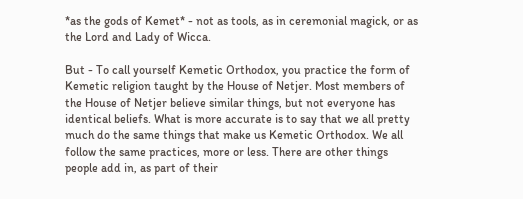*as the gods of Kemet* - not as tools, as in ceremonial magick, or as the Lord and Lady of Wicca.

But - To call yourself Kemetic Orthodox, you practice the form of Kemetic religion taught by the House of Netjer. Most members of the House of Netjer believe similar things, but not everyone has identical beliefs. What is more accurate is to say that we all pretty much do the same things that make us Kemetic Orthodox. We all follow the same practices, more or less. There are other things people add in, as part of their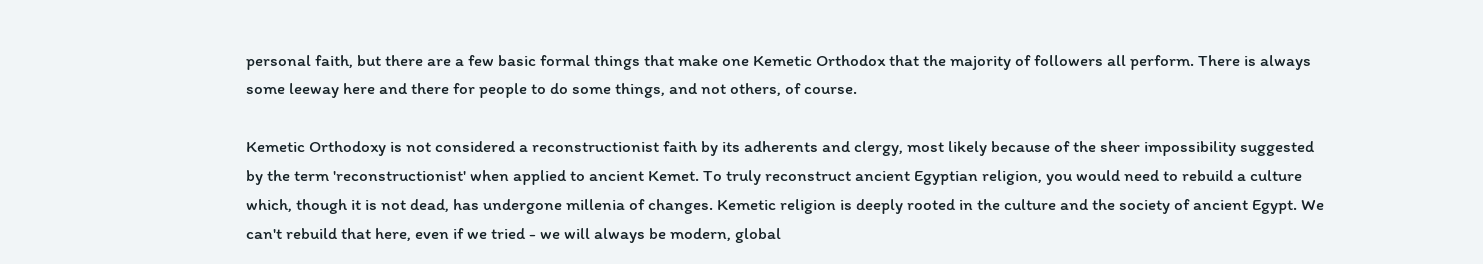personal faith, but there are a few basic formal things that make one Kemetic Orthodox that the majority of followers all perform. There is always some leeway here and there for people to do some things, and not others, of course.

Kemetic Orthodoxy is not considered a reconstructionist faith by its adherents and clergy, most likely because of the sheer impossibility suggested by the term 'reconstructionist' when applied to ancient Kemet. To truly reconstruct ancient Egyptian religion, you would need to rebuild a culture which, though it is not dead, has undergone millenia of changes. Kemetic religion is deeply rooted in the culture and the society of ancient Egypt. We can't rebuild that here, even if we tried - we will always be modern, global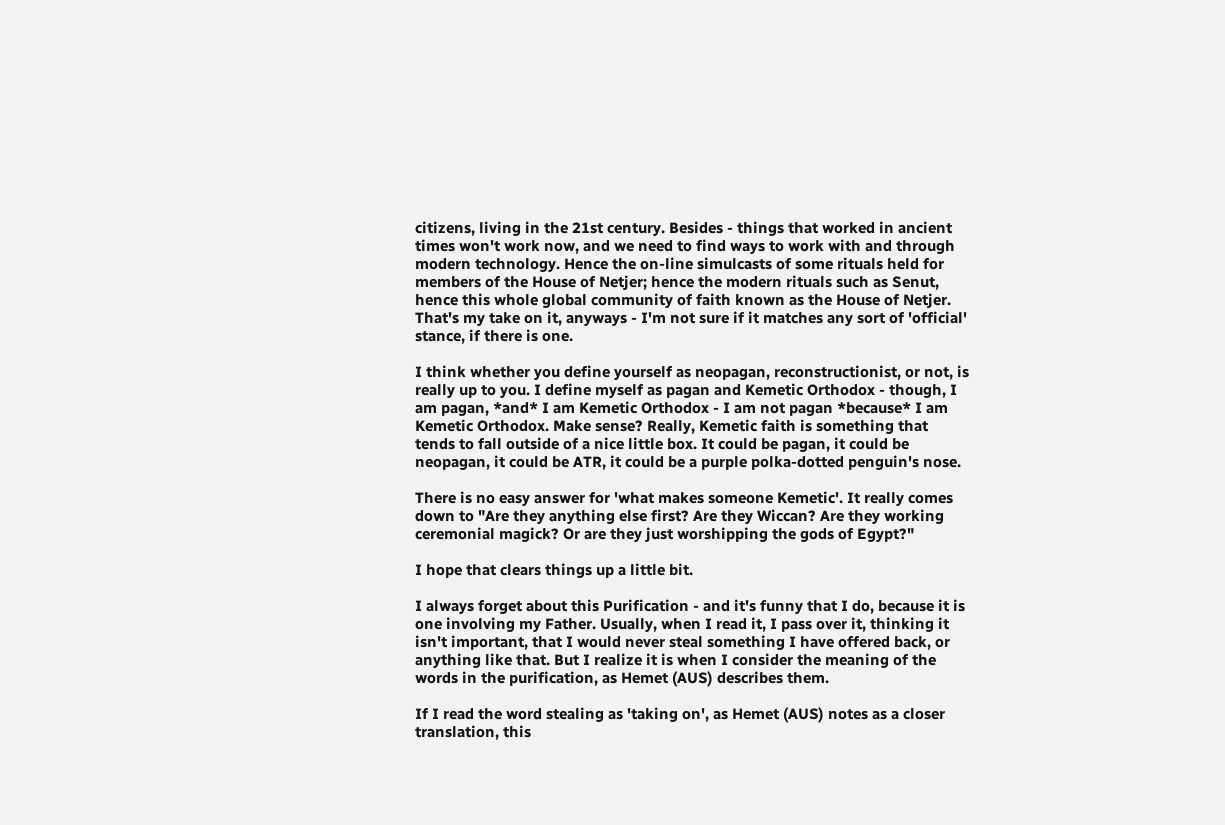citizens, living in the 21st century. Besides - things that worked in ancient times won't work now, and we need to find ways to work with and through modern technology. Hence the on-line simulcasts of some rituals held for members of the House of Netjer; hence the modern rituals such as Senut, hence this whole global community of faith known as the House of Netjer. That's my take on it, anyways - I'm not sure if it matches any sort of 'official' stance, if there is one.

I think whether you define yourself as neopagan, reconstructionist, or not, is really up to you. I define myself as pagan and Kemetic Orthodox - though, I am pagan, *and* I am Kemetic Orthodox - I am not pagan *because* I am Kemetic Orthodox. Make sense? Really, Kemetic faith is something that tends to fall outside of a nice little box. It could be pagan, it could be neopagan, it could be ATR, it could be a purple polka-dotted penguin's nose.

There is no easy answer for 'what makes someone Kemetic'. It really comes down to "Are they anything else first? Are they Wiccan? Are they working ceremonial magick? Or are they just worshipping the gods of Egypt?"

I hope that clears things up a little bit.

I always forget about this Purification - and it's funny that I do, because it is one involving my Father. Usually, when I read it, I pass over it, thinking it isn't important, that I would never steal something I have offered back, or anything like that. But I realize it is when I consider the meaning of the words in the purification, as Hemet (AUS) describes them.

If I read the word stealing as 'taking on', as Hemet (AUS) notes as a closer translation, this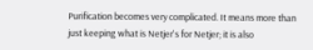Purification becomes very complicated. It means more than just keeping what is Netjer's for Netjer; it is also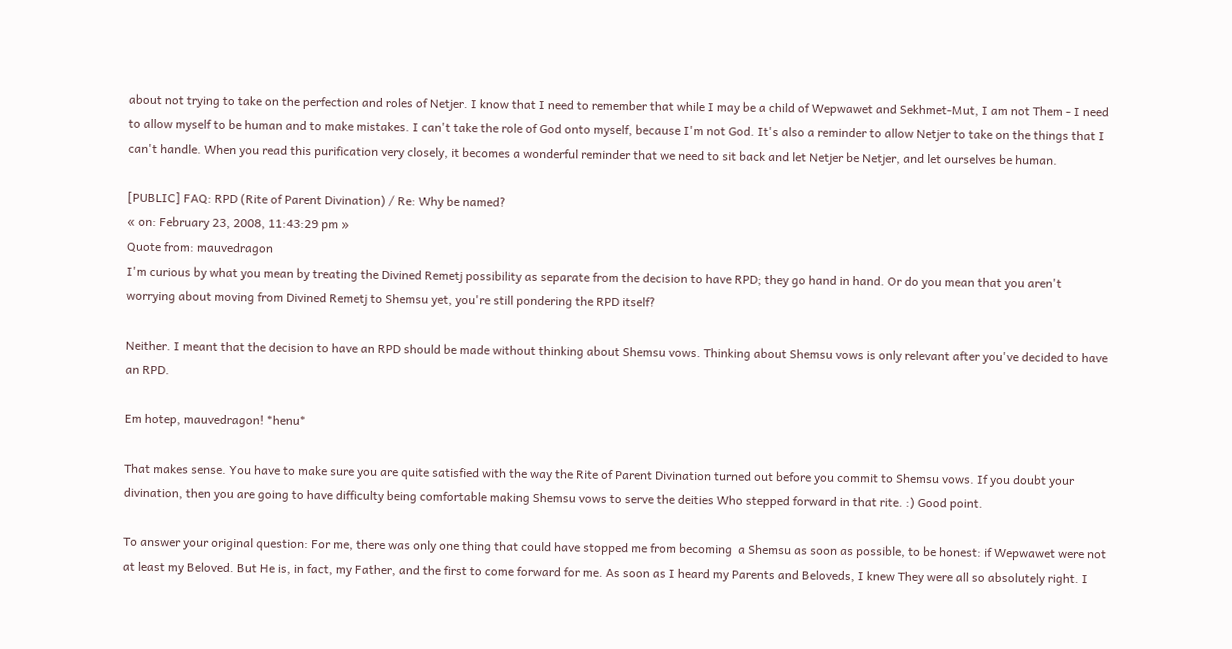about not trying to take on the perfection and roles of Netjer. I know that I need to remember that while I may be a child of Wepwawet and Sekhmet-Mut, I am not Them - I need to allow myself to be human and to make mistakes. I can't take the role of God onto myself, because I'm not God. It's also a reminder to allow Netjer to take on the things that I can't handle. When you read this purification very closely, it becomes a wonderful reminder that we need to sit back and let Netjer be Netjer, and let ourselves be human.

[PUBLIC] FAQ: RPD (Rite of Parent Divination) / Re: Why be named?
« on: February 23, 2008, 11:43:29 pm »
Quote from: mauvedragon
I'm curious by what you mean by treating the Divined Remetj possibility as separate from the decision to have RPD; they go hand in hand. Or do you mean that you aren't worrying about moving from Divined Remetj to Shemsu yet, you're still pondering the RPD itself?

Neither. I meant that the decision to have an RPD should be made without thinking about Shemsu vows. Thinking about Shemsu vows is only relevant after you've decided to have an RPD.

Em hotep, mauvedragon! *henu*

That makes sense. You have to make sure you are quite satisfied with the way the Rite of Parent Divination turned out before you commit to Shemsu vows. If you doubt your divination, then you are going to have difficulty being comfortable making Shemsu vows to serve the deities Who stepped forward in that rite. :) Good point.

To answer your original question: For me, there was only one thing that could have stopped me from becoming  a Shemsu as soon as possible, to be honest: if Wepwawet were not at least my Beloved. But He is, in fact, my Father, and the first to come forward for me. As soon as I heard my Parents and Beloveds, I knew They were all so absolutely right. I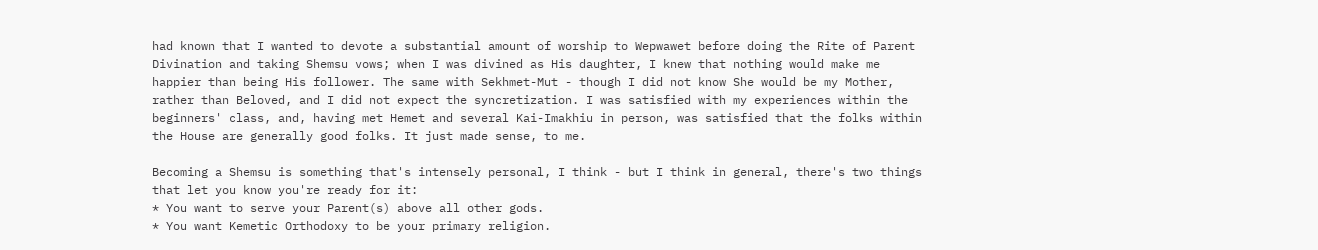had known that I wanted to devote a substantial amount of worship to Wepwawet before doing the Rite of Parent Divination and taking Shemsu vows; when I was divined as His daughter, I knew that nothing would make me happier than being His follower. The same with Sekhmet-Mut - though I did not know She would be my Mother, rather than Beloved, and I did not expect the syncretization. I was satisfied with my experiences within the beginners' class, and, having met Hemet and several Kai-Imakhiu in person, was satisfied that the folks within the House are generally good folks. It just made sense, to me.

Becoming a Shemsu is something that's intensely personal, I think - but I think in general, there's two things that let you know you're ready for it:
* You want to serve your Parent(s) above all other gods.
* You want Kemetic Orthodoxy to be your primary religion.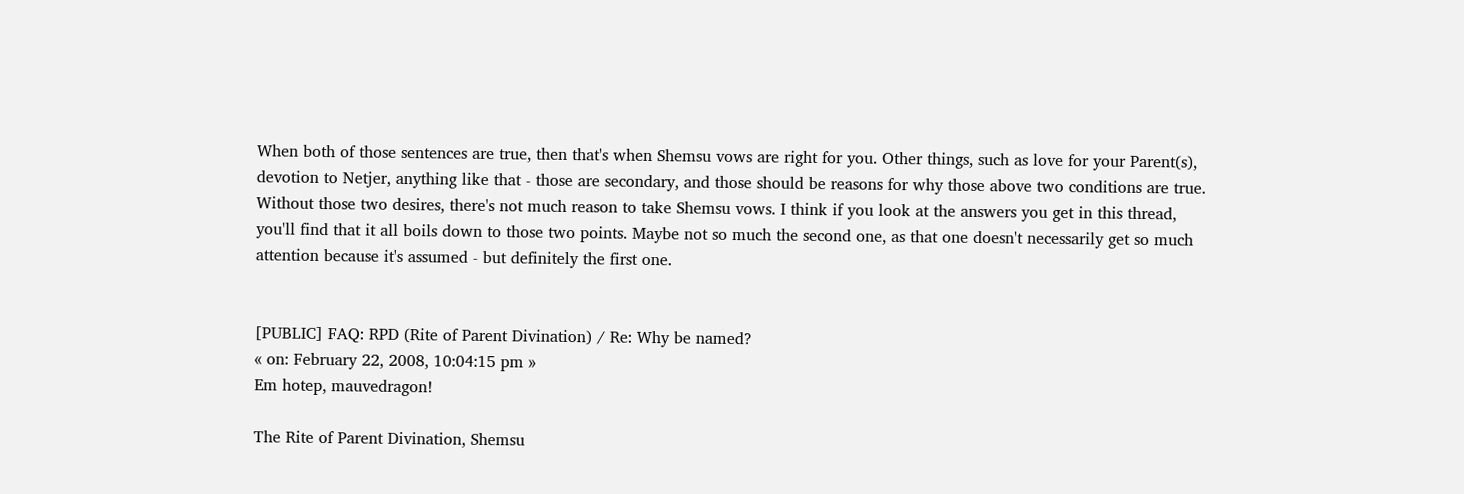When both of those sentences are true, then that's when Shemsu vows are right for you. Other things, such as love for your Parent(s), devotion to Netjer, anything like that - those are secondary, and those should be reasons for why those above two conditions are true. Without those two desires, there's not much reason to take Shemsu vows. I think if you look at the answers you get in this thread, you'll find that it all boils down to those two points. Maybe not so much the second one, as that one doesn't necessarily get so much attention because it's assumed - but definitely the first one.


[PUBLIC] FAQ: RPD (Rite of Parent Divination) / Re: Why be named?
« on: February 22, 2008, 10:04:15 pm »
Em hotep, mauvedragon!

The Rite of Parent Divination, Shemsu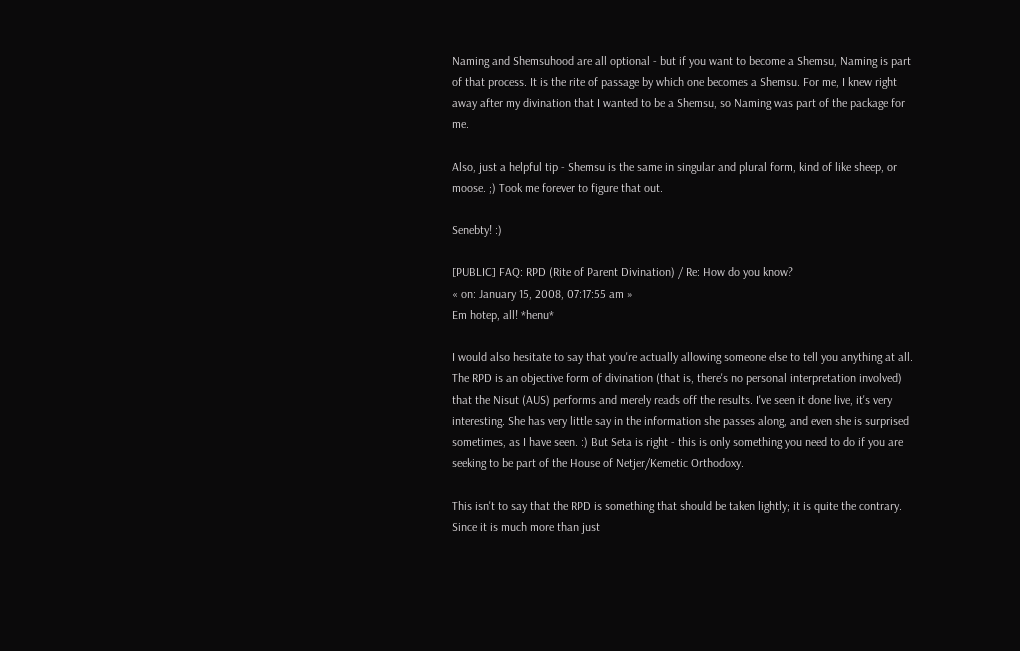Naming and Shemsuhood are all optional - but if you want to become a Shemsu, Naming is part of that process. It is the rite of passage by which one becomes a Shemsu. For me, I knew right away after my divination that I wanted to be a Shemsu, so Naming was part of the package for me.

Also, just a helpful tip - Shemsu is the same in singular and plural form, kind of like sheep, or moose. ;) Took me forever to figure that out.

Senebty! :)

[PUBLIC] FAQ: RPD (Rite of Parent Divination) / Re: How do you know?
« on: January 15, 2008, 07:17:55 am »
Em hotep, all! *henu*

I would also hesitate to say that you're actually allowing someone else to tell you anything at all. The RPD is an objective form of divination (that is, there's no personal interpretation involved) that the Nisut (AUS) performs and merely reads off the results. I've seen it done live, it's very interesting. She has very little say in the information she passes along, and even she is surprised sometimes, as I have seen. :) But Seta is right - this is only something you need to do if you are seeking to be part of the House of Netjer/Kemetic Orthodoxy.

This isn't to say that the RPD is something that should be taken lightly; it is quite the contrary. Since it is much more than just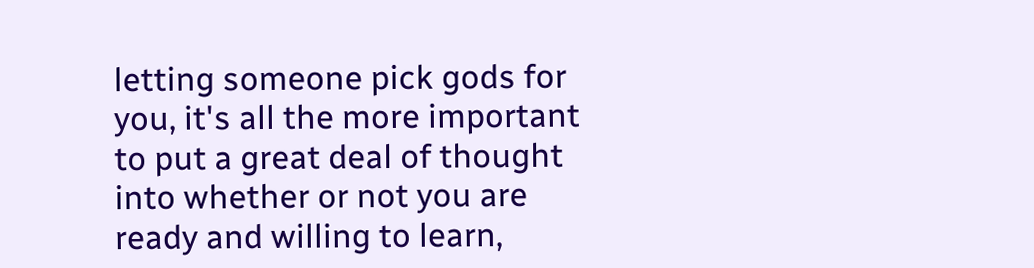letting someone pick gods for you, it's all the more important to put a great deal of thought into whether or not you are ready and willing to learn,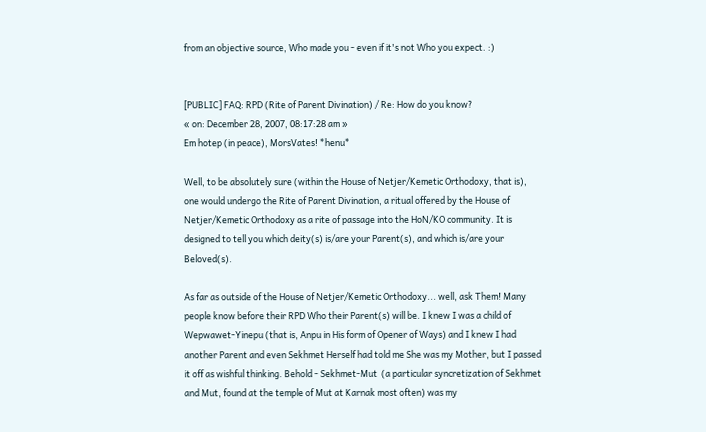from an objective source, Who made you - even if it's not Who you expect. :)


[PUBLIC] FAQ: RPD (Rite of Parent Divination) / Re: How do you know?
« on: December 28, 2007, 08:17:28 am »
Em hotep (in peace), MorsVates! *henu*

Well, to be absolutely sure (within the House of Netjer/Kemetic Orthodoxy, that is), one would undergo the Rite of Parent Divination, a ritual offered by the House of Netjer/Kemetic Orthodoxy as a rite of passage into the HoN/KO community. It is designed to tell you which deity(s) is/are your Parent(s), and which is/are your Beloved(s).

As far as outside of the House of Netjer/Kemetic Orthodoxy... well, ask Them! Many people know before their RPD Who their Parent(s) will be. I knew I was a child of Wepwawet-Yinepu (that is, Anpu in His form of Opener of Ways) and I knew I had another Parent and even Sekhmet Herself had told me She was my Mother, but I passed it off as wishful thinking. Behold - Sekhmet-Mut  (a particular syncretization of Sekhmet and Mut, found at the temple of Mut at Karnak most often) was my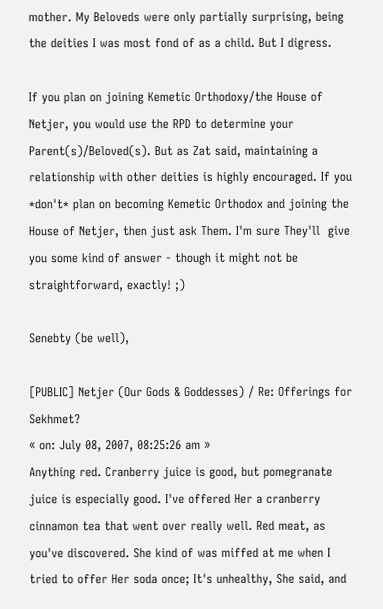mother. My Beloveds were only partially surprising, being the deities I was most fond of as a child. But I digress.

If you plan on joining Kemetic Orthodoxy/the House of Netjer, you would use the RPD to determine your Parent(s)/Beloved(s). But as Zat said, maintaining a relationship with other deities is highly encouraged. If you *don't* plan on becoming Kemetic Orthodox and joining the House of Netjer, then just ask Them. I'm sure They'll  give you some kind of answer - though it might not be straightforward, exactly! ;)

Senebty (be well),

[PUBLIC] Netjer (Our Gods & Goddesses) / Re: Offerings for Sekhmet?
« on: July 08, 2007, 08:25:26 am »
Anything red. Cranberry juice is good, but pomegranate juice is especially good. I've offered Her a cranberry cinnamon tea that went over really well. Red meat, as you've discovered. She kind of was miffed at me when I tried to offer Her soda once; It's unhealthy, She said, and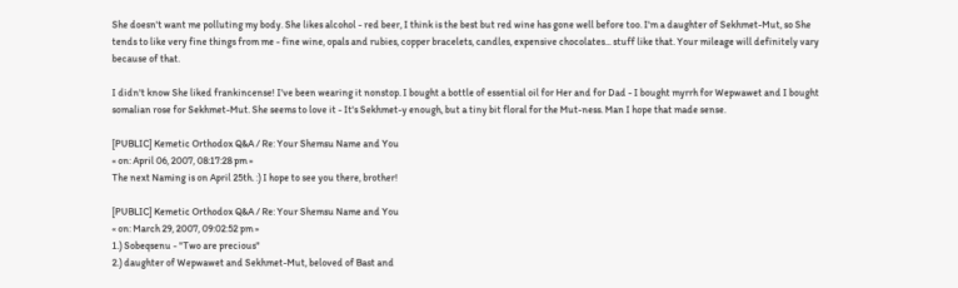She doesn't want me polluting my body. She likes alcohol - red beer, I think is the best but red wine has gone well before too. I'm a daughter of Sekhmet-Mut, so She tends to like very fine things from me - fine wine, opals and rubies, copper bracelets, candles, expensive chocolates... stuff like that. Your mileage will definitely vary because of that.

I didn't know She liked frankincense! I've been wearing it nonstop. I bought a bottle of essential oil for Her and for Dad - I bought myrrh for Wepwawet and I bought somalian rose for Sekhmet-Mut. She seems to love it - It's Sekhmet-y enough, but a tiny bit floral for the Mut-ness. Man I hope that made sense.

[PUBLIC] Kemetic Orthodox Q&A / Re: Your Shemsu Name and You
« on: April 06, 2007, 08:17:28 pm »
The next Naming is on April 25th. :) I hope to see you there, brother!

[PUBLIC] Kemetic Orthodox Q&A / Re: Your Shemsu Name and You
« on: March 29, 2007, 09:02:52 pm »
1.) Sobeqsenu - "Two are precious"
2.) daughter of Wepwawet and Sekhmet-Mut, beloved of Bast and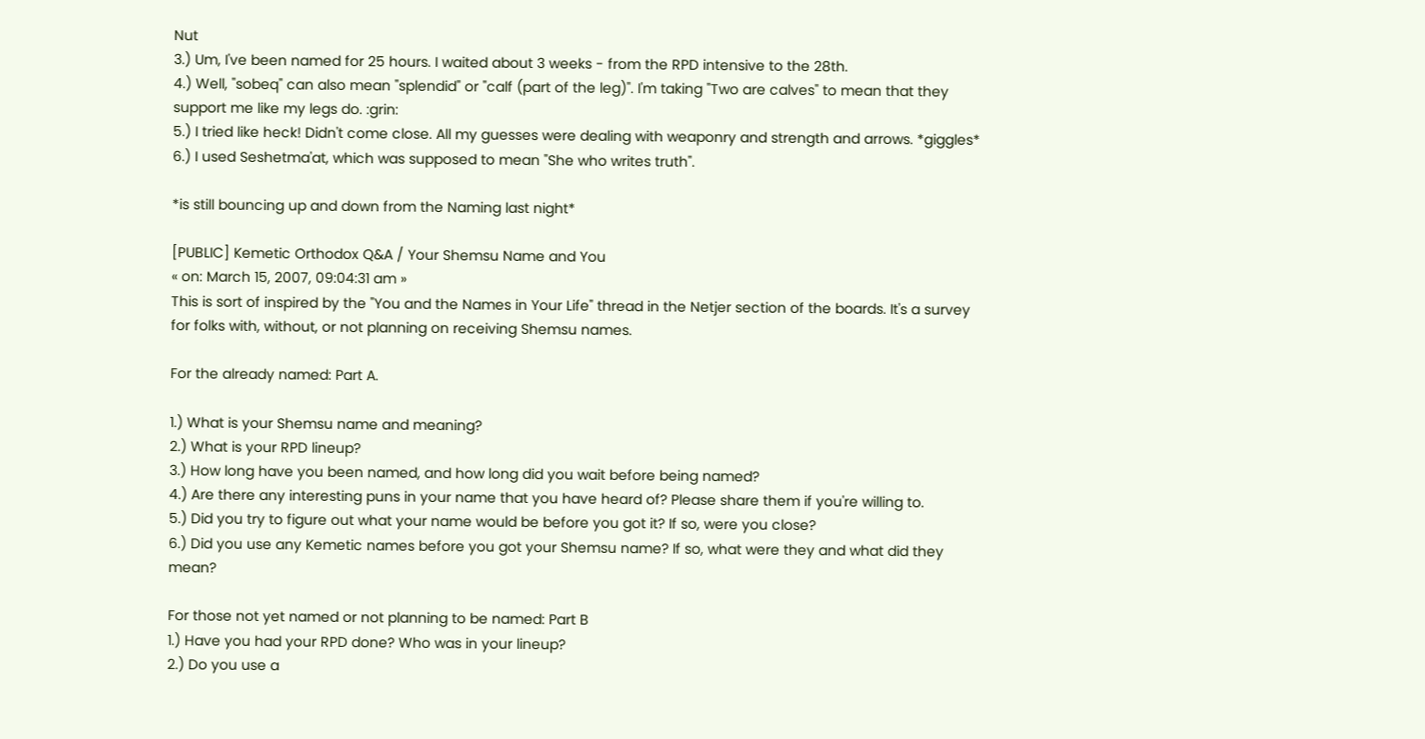Nut
3.) Um, I've been named for 25 hours. I waited about 3 weeks - from the RPD intensive to the 28th.
4.) Well, "sobeq" can also mean "splendid" or "calf (part of the leg)". I'm taking "Two are calves" to mean that they support me like my legs do. :grin:
5.) I tried like heck! Didn't come close. All my guesses were dealing with weaponry and strength and arrows. *giggles*
6.) I used Seshetma'at, which was supposed to mean "She who writes truth".

*is still bouncing up and down from the Naming last night*

[PUBLIC] Kemetic Orthodox Q&A / Your Shemsu Name and You
« on: March 15, 2007, 09:04:31 am »
This is sort of inspired by the "You and the Names in Your Life" thread in the Netjer section of the boards. It's a survey for folks with, without, or not planning on receiving Shemsu names.

For the already named: Part A.

1.) What is your Shemsu name and meaning?
2.) What is your RPD lineup?
3.) How long have you been named, and how long did you wait before being named?
4.) Are there any interesting puns in your name that you have heard of? Please share them if you're willing to.
5.) Did you try to figure out what your name would be before you got it? If so, were you close?
6.) Did you use any Kemetic names before you got your Shemsu name? If so, what were they and what did they mean?

For those not yet named or not planning to be named: Part B
1.) Have you had your RPD done? Who was in your lineup?
2.) Do you use a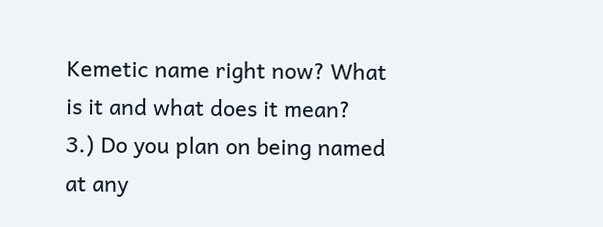Kemetic name right now? What is it and what does it mean?
3.) Do you plan on being named at any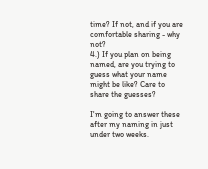time? If not, and if you are comfortable sharing - why not?
4.) If you plan on being named, are you trying to guess what your name might be like? Care to share the guesses?

I'm going to answer these after my naming in just under two weeks.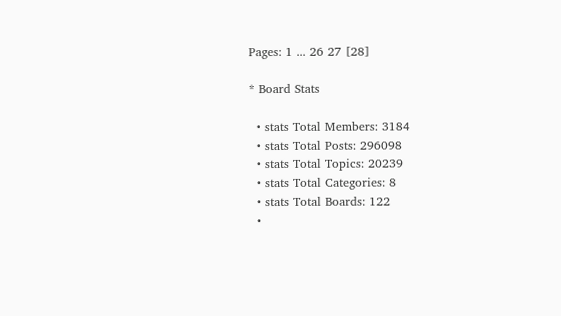Pages: 1 ... 26 27 [28]

* Board Stats

  • stats Total Members: 3184
  • stats Total Posts: 296098
  • stats Total Topics: 20239
  • stats Total Categories: 8
  • stats Total Boards: 122
  •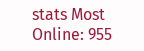stats Most Online: 955